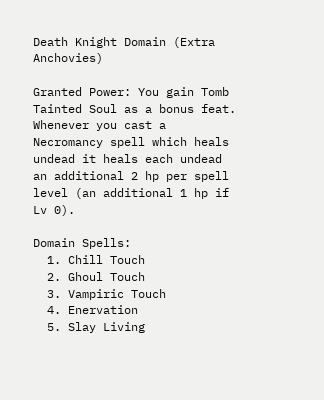Death Knight Domain (Extra Anchovies)

Granted Power: You gain Tomb Tainted Soul as a bonus feat. Whenever you cast a Necromancy spell which heals undead it heals each undead an additional 2 hp per spell level (an additional 1 hp if Lv 0).

Domain Spells:
  1. Chill Touch
  2. Ghoul Touch
  3. Vampiric Touch
  4. Enervation
  5. Slay Living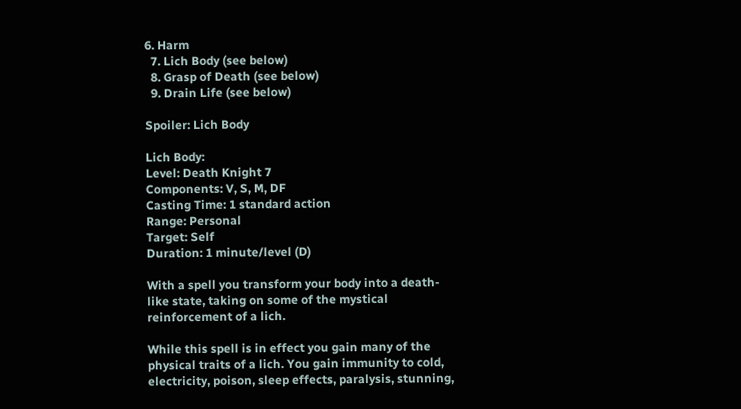6. Harm
  7. Lich Body (see below)
  8. Grasp of Death (see below)
  9. Drain Life (see below)

Spoiler: Lich Body

Lich Body:
Level: Death Knight 7
Components: V, S, M, DF
Casting Time: 1 standard action
Range: Personal
Target: Self
Duration: 1 minute/level (D)

With a spell you transform your body into a death-like state, taking on some of the mystical reinforcement of a lich.

While this spell is in effect you gain many of the physical traits of a lich. You gain immunity to cold, electricity, poison, sleep effects, paralysis, stunning,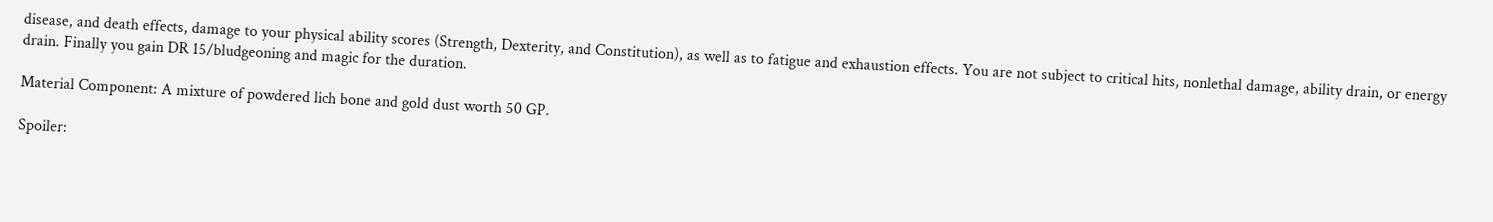disease, and death effects, damage to your physical ability scores (Strength, Dexterity, and Constitution), as well as to fatigue and exhaustion effects. You are not subject to critical hits, nonlethal damage, ability drain, or energy drain. Finally you gain DR 15/bludgeoning and magic for the duration.

Material Component: A mixture of powdered lich bone and gold dust worth 50 GP.

Spoiler: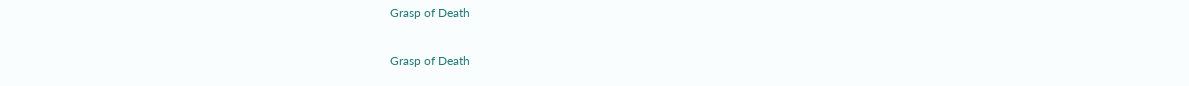Grasp of Death

Grasp of Death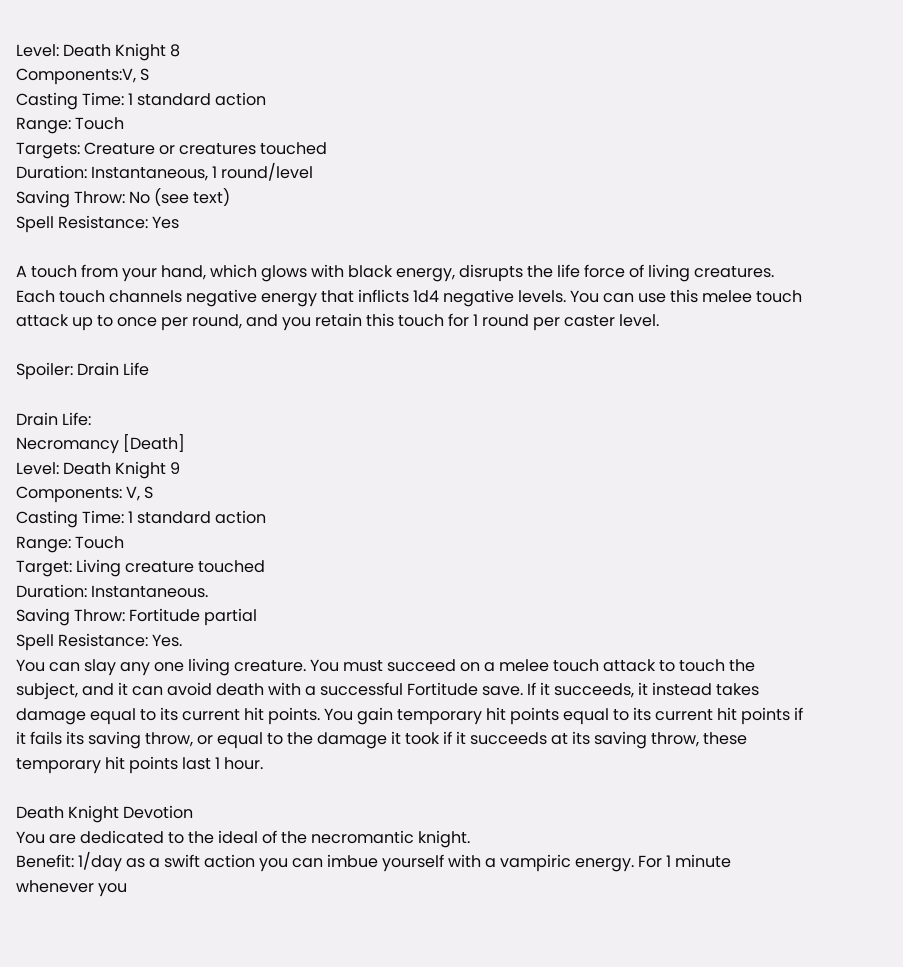Level: Death Knight 8
Components:V, S
Casting Time: 1 standard action
Range: Touch
Targets: Creature or creatures touched
Duration: Instantaneous, 1 round/level
Saving Throw: No (see text)
Spell Resistance: Yes

A touch from your hand, which glows with black energy, disrupts the life force of living creatures. Each touch channels negative energy that inflicts 1d4 negative levels. You can use this melee touch attack up to once per round, and you retain this touch for 1 round per caster level.

Spoiler: Drain Life

Drain Life:
Necromancy [Death]
Level: Death Knight 9
Components: V, S
Casting Time: 1 standard action
Range: Touch
Target: Living creature touched
Duration: Instantaneous.
Saving Throw: Fortitude partial
Spell Resistance: Yes.
You can slay any one living creature. You must succeed on a melee touch attack to touch the subject, and it can avoid death with a successful Fortitude save. If it succeeds, it instead takes damage equal to its current hit points. You gain temporary hit points equal to its current hit points if it fails its saving throw, or equal to the damage it took if it succeeds at its saving throw, these temporary hit points last 1 hour.

Death Knight Devotion
You are dedicated to the ideal of the necromantic knight.
Benefit: 1/day as a swift action you can imbue yourself with a vampiric energy. For 1 minute whenever you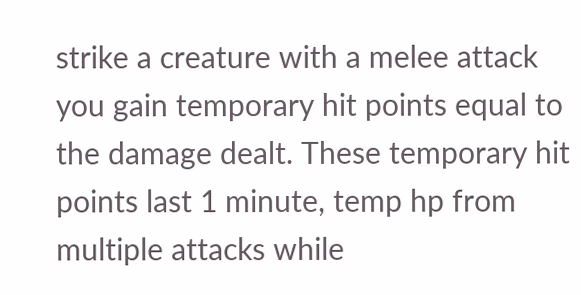strike a creature with a melee attack you gain temporary hit points equal to the damage dealt. These temporary hit points last 1 minute, temp hp from multiple attacks while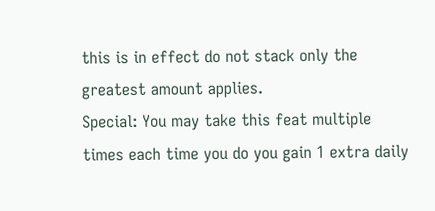this is in effect do not stack only the greatest amount applies.
Special: You may take this feat multiple times each time you do you gain 1 extra daily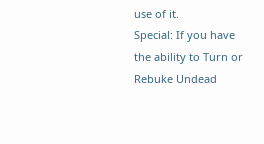use of it.
Special: If you have the ability to Turn or Rebuke Undead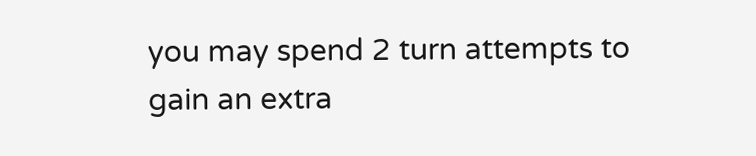you may spend 2 turn attempts to gain an extra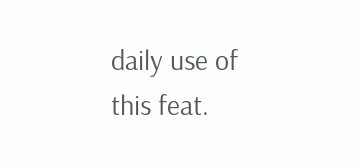daily use of this feat.